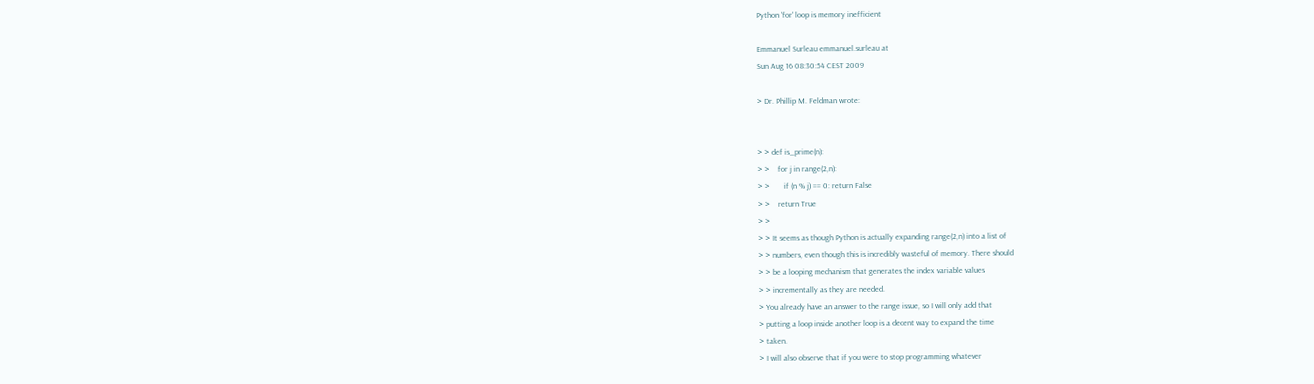Python 'for' loop is memory inefficient

Emmanuel Surleau emmanuel.surleau at
Sun Aug 16 08:30:54 CEST 2009

> Dr. Phillip M. Feldman wrote:


> > def is_prime(n):
> >    for j in range(2,n):
> >       if (n % j) == 0: return False
> >    return True
> >
> > It seems as though Python is actually expanding range(2,n) into a list of
> > numbers, even though this is incredibly wasteful of memory. There should
> > be a looping mechanism that generates the index variable values
> > incrementally as they are needed.
> You already have an answer to the range issue, so I will only add that
> putting a loop inside another loop is a decent way to expand the time
> taken.
> I will also observe that if you were to stop programming whatever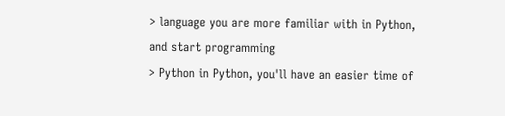> language you are more familiar with in Python, and start programming
> Python in Python, you'll have an easier time of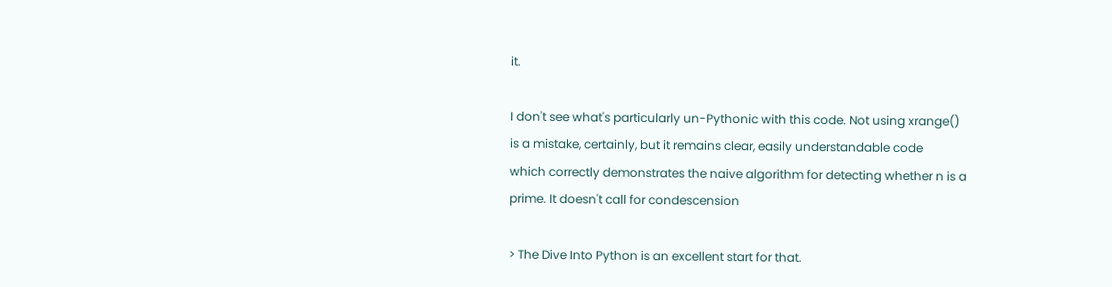it.

I don't see what's particularly un-Pythonic with this code. Not using xrange()
is a mistake, certainly, but it remains clear, easily understandable code
which correctly demonstrates the naive algorithm for detecting whether n is a
prime. It doesn't call for condescension

> The Dive Into Python is an excellent start for that.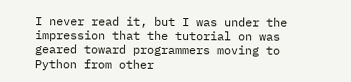I never read it, but I was under the impression that the tutorial on was geared toward programmers moving to Python from other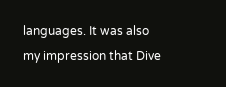languages. It was also my impression that Dive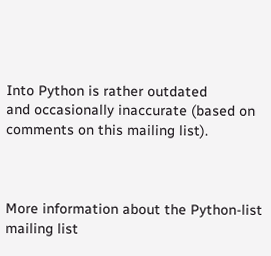Into Python is rather outdated
and occasionally inaccurate (based on comments on this mailing list).



More information about the Python-list mailing list